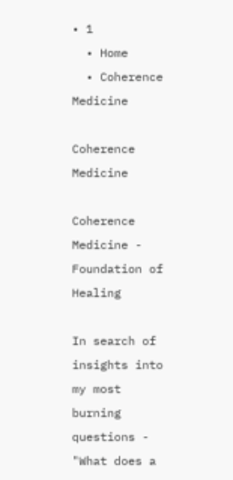• 1
  • Home
  • Coherence Medicine

Coherence Medicine

Coherence Medicine - Foundation of Healing

In search of insights into my most burning questions - "What does a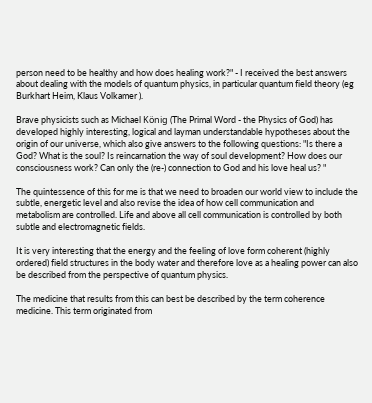person need to be healthy and how does healing work?" - I received the best answers about dealing with the models of quantum physics, in particular quantum field theory (eg Burkhart Heim, Klaus Volkamer ).

Brave physicists such as Michael König (The Primal Word - the Physics of God) has developed highly interesting, logical and layman understandable hypotheses about the origin of our universe, which also give answers to the following questions: "Is there a God? What is the soul? Is reincarnation the way of soul development? How does our consciousness work? Can only the (re-) connection to God and his love heal us? "

The quintessence of this for me is that we need to broaden our world view to include the subtle, energetic level and also revise the idea of how cell communication and metabolism are controlled. Life and above all cell communication is controlled by both subtle and electromagnetic fields.

It is very interesting that the energy and the feeling of love form coherent (highly ordered) field structures in the body water and therefore love as a healing power can also be described from the perspective of quantum physics.

The medicine that results from this can best be described by the term coherence medicine. This term originated from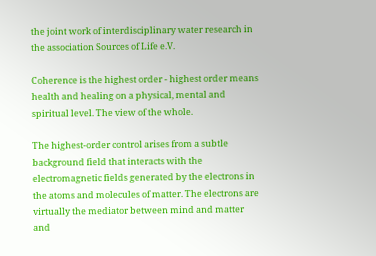the joint work of interdisciplinary water research in the association Sources of Life e.V.

Coherence is the highest order - highest order means health and healing on a physical, mental and spiritual level. The view of the whole.

The highest-order control arises from a subtle background field that interacts with the electromagnetic fields generated by the electrons in the atoms and molecules of matter. The electrons are virtually the mediator between mind and matter and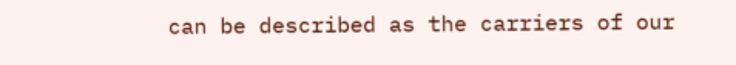can be described as the carriers of our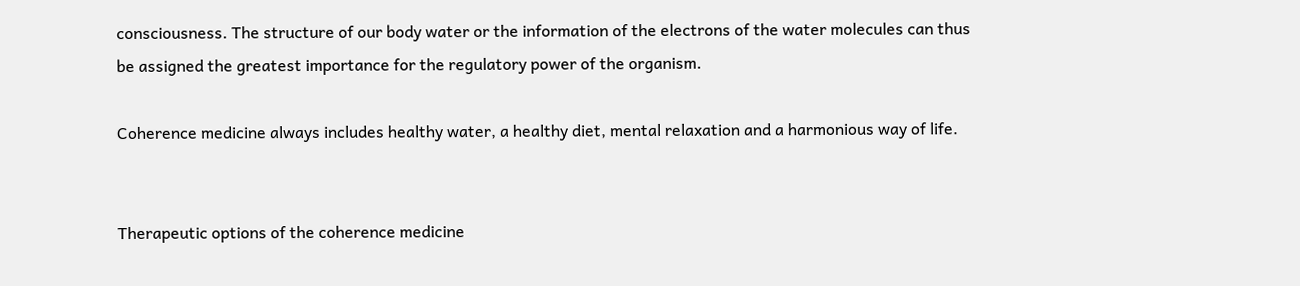consciousness. The structure of our body water or the information of the electrons of the water molecules can thus be assigned the greatest importance for the regulatory power of the organism.

Coherence medicine always includes healthy water, a healthy diet, mental relaxation and a harmonious way of life.


Therapeutic options of the coherence medicine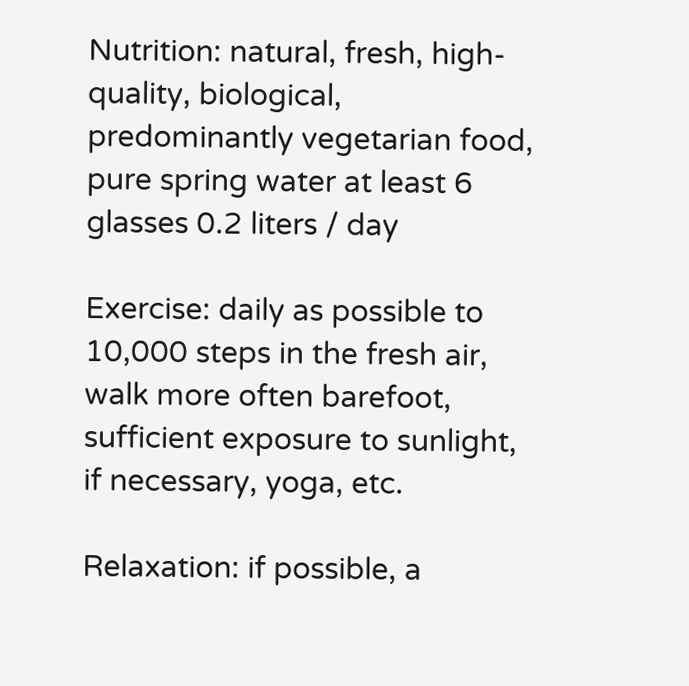Nutrition: natural, fresh, high-quality, biological, predominantly vegetarian food, pure spring water at least 6 glasses 0.2 liters / day

Exercise: daily as possible to 10,000 steps in the fresh air, walk more often barefoot, sufficient exposure to sunlight, if necessary, yoga, etc.

Relaxation: if possible, a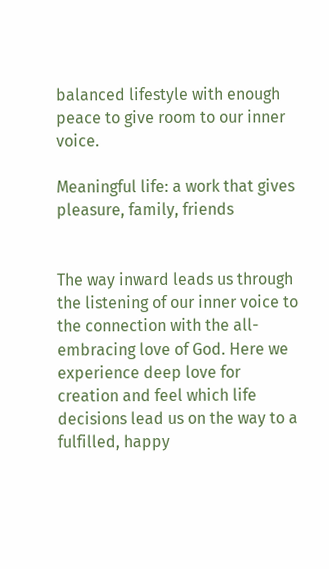balanced lifestyle with enough peace to give room to our inner voice.

Meaningful life: a work that gives pleasure, family, friends


The way inward leads us through the listening of our inner voice to the connection with the all-embracing love of God. Here we experience deep love for creation and feel which life decisions lead us on the way to a fulfilled, happy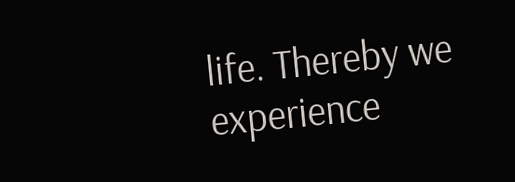life. Thereby we experience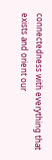connectedness with everything that exists and orient our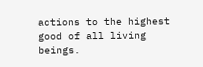actions to the highest good of all living beings.